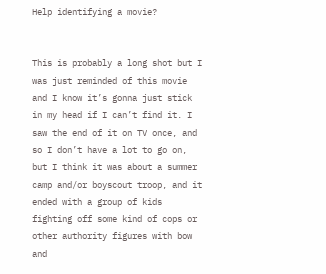Help identifying a movie?


This is probably a long shot but I was just reminded of this movie and I know it’s gonna just stick in my head if I can’t find it. I saw the end of it on TV once, and so I don’t have a lot to go on, but I think it was about a summer camp and/or boyscout troop, and it ended with a group of kids fighting off some kind of cops or other authority figures with bow and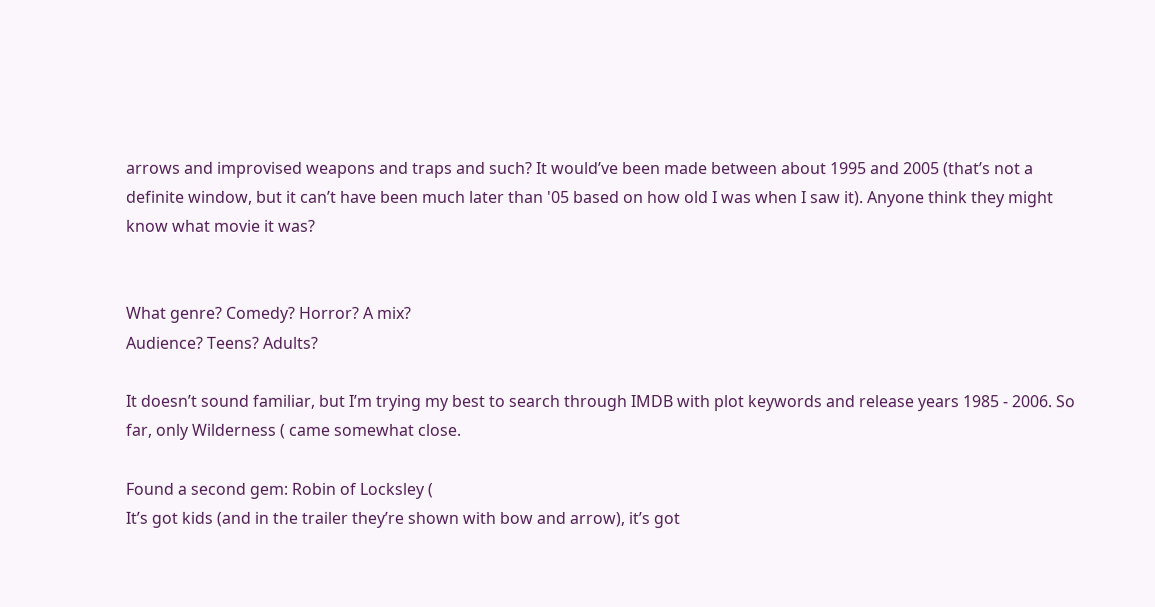arrows and improvised weapons and traps and such? It would’ve been made between about 1995 and 2005 (that’s not a definite window, but it can’t have been much later than '05 based on how old I was when I saw it). Anyone think they might know what movie it was?


What genre? Comedy? Horror? A mix?
Audience? Teens? Adults?

It doesn’t sound familiar, but I’m trying my best to search through IMDB with plot keywords and release years 1985 - 2006. So far, only Wilderness ( came somewhat close.

Found a second gem: Robin of Locksley (
It’s got kids (and in the trailer they’re shown with bow and arrow), it’s got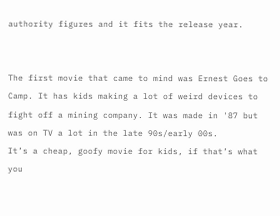authority figures and it fits the release year.


The first movie that came to mind was Ernest Goes to Camp. It has kids making a lot of weird devices to fight off a mining company. It was made in '87 but was on TV a lot in the late 90s/early 00s.
It’s a cheap, goofy movie for kids, if that’s what you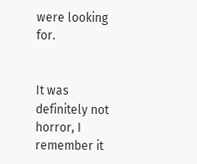were looking for.


It was definitely not horror, I remember it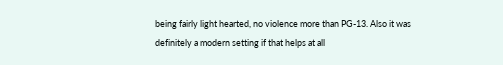being fairly light hearted, no violence more than PG-13. Also it was definitely a modern setting if that helps at all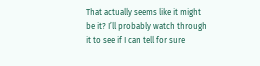That actually seems like it might be it? I’ll probably watch through it to see if I can tell for sure